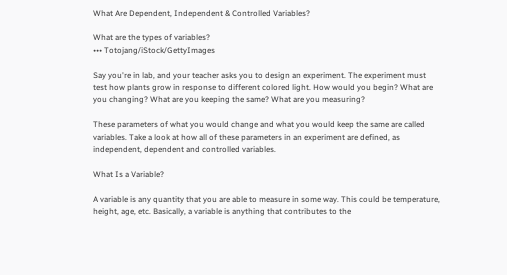What Are Dependent, Independent & Controlled Variables?

What are the types of variables?
••• Totojang/iStock/GettyImages

Say you're in lab, and your teacher asks you to design an experiment. The experiment must test how plants grow in response to different colored light. How would you begin? What are you changing? What are you keeping the same? What are you measuring?

These parameters of what you would change and what you would keep the same are called variables. Take a look at how all of these parameters in an experiment are defined, as independent, dependent and controlled variables.

What Is a Variable?

A variable is any quantity that you are able to measure in some way. This could be temperature, height, age, etc. Basically, a variable is anything that contributes to the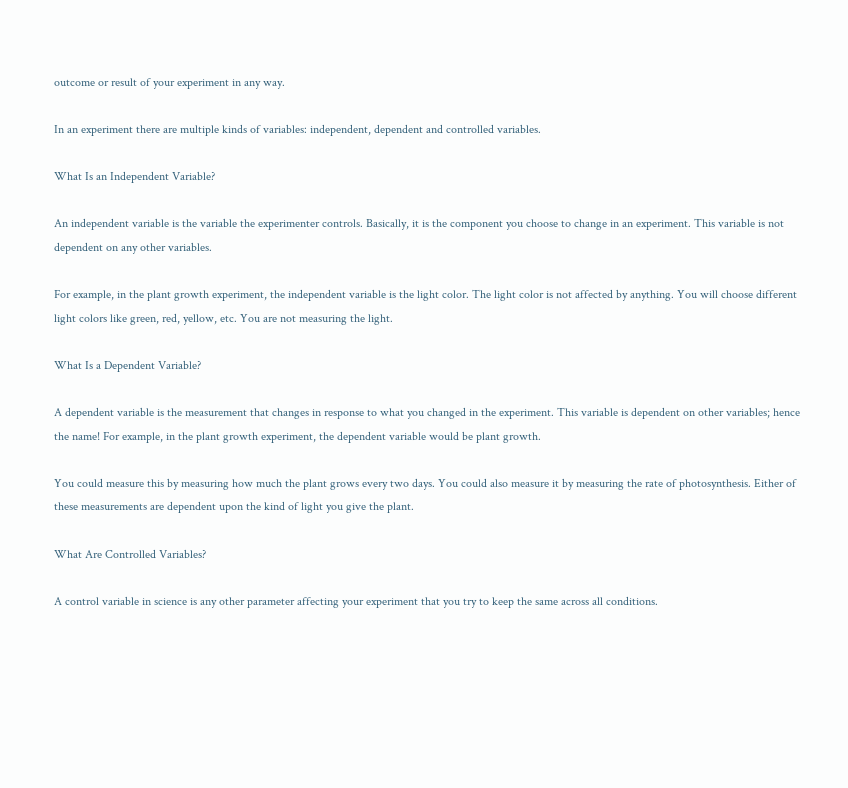outcome or result of your experiment in any way.

In an experiment there are multiple kinds of variables: independent, dependent and controlled variables.

What Is an Independent Variable?

An independent variable is the variable the experimenter controls. Basically, it is the component you choose to change in an experiment. This variable is not dependent on any other variables.

For example, in the plant growth experiment, the independent variable is the light color. The light color is not affected by anything. You will choose different light colors like green, red, yellow, etc. You are not measuring the light.

What Is a Dependent Variable?

A dependent variable is the measurement that changes in response to what you changed in the experiment. This variable is dependent on other variables; hence the name! For example, in the plant growth experiment, the dependent variable would be plant growth.

You could measure this by measuring how much the plant grows every two days. You could also measure it by measuring the rate of photosynthesis. Either of these measurements are dependent upon the kind of light you give the plant.

What Are Controlled Variables?

A control variable in science is any other parameter affecting your experiment that you try to keep the same across all conditions.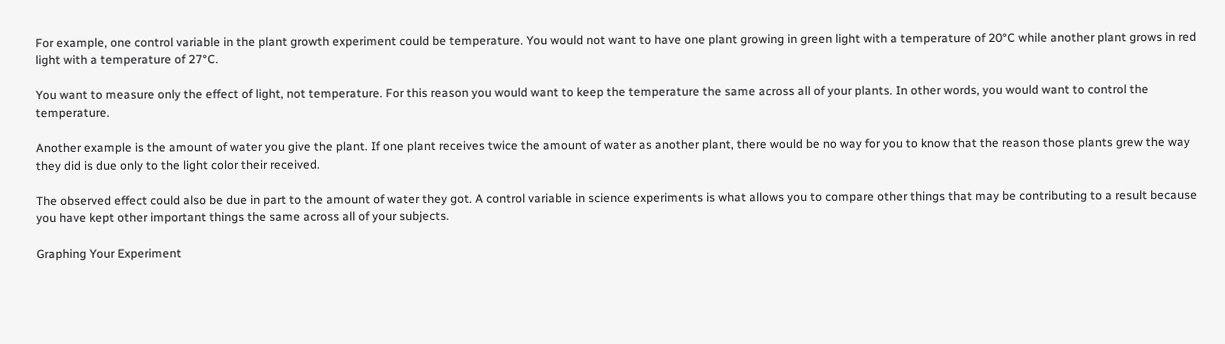For example, one control variable in the plant growth experiment could be temperature. You would not want to have one plant growing in green light with a temperature of 20°C while another plant grows in red light with a temperature of 27°C.

You want to measure only the effect of light, not temperature. For this reason you would want to keep the temperature the same across all of your plants. In other words, you would want to control the temperature.

Another example is the amount of water you give the plant. If one plant receives twice the amount of water as another plant, there would be no way for you to know that the reason those plants grew the way they did is due only to the light color their received.

The observed effect could also be due in part to the amount of water they got. A control variable in science experiments is what allows you to compare other things that may be contributing to a result because you have kept other important things the same across all of your subjects.

Graphing Your Experiment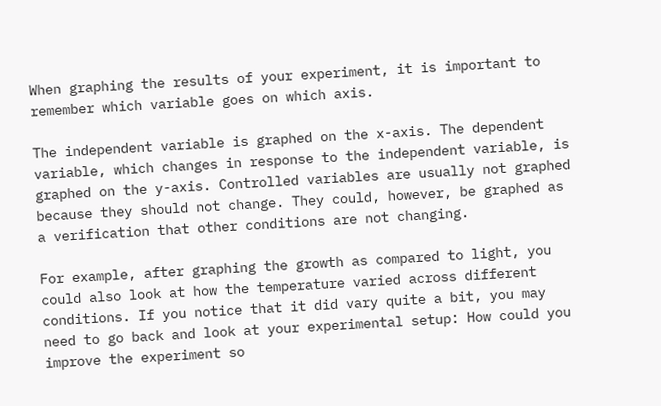When graphing the results of your experiment, it is important to remember which variable goes on which axis.

The independent variable is graphed on the x-axis. The dependent variable, which changes in response to the independent variable, is graphed on the y-axis. Controlled variables are usually not graphed because they should not change. They could, however, be graphed as a verification that other conditions are not changing.

For example, after graphing the growth as compared to light, you could also look at how the temperature varied across different conditions. If you notice that it did vary quite a bit, you may need to go back and look at your experimental setup: How could you improve the experiment so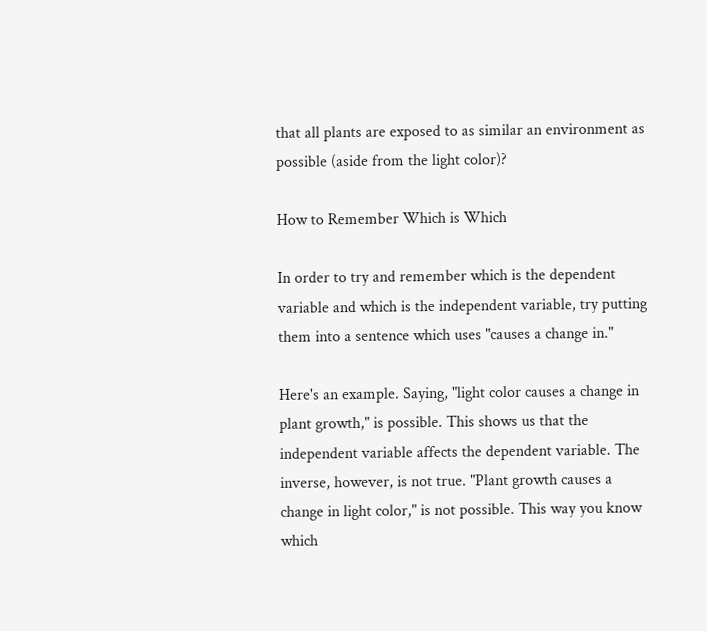that all plants are exposed to as similar an environment as possible (aside from the light color)?

How to Remember Which is Which

In order to try and remember which is the dependent variable and which is the independent variable, try putting them into a sentence which uses "causes a change in."

Here's an example. Saying, "light color causes a change in plant growth," is possible. This shows us that the independent variable affects the dependent variable. The inverse, however, is not true. "Plant growth causes a change in light color," is not possible. This way you know which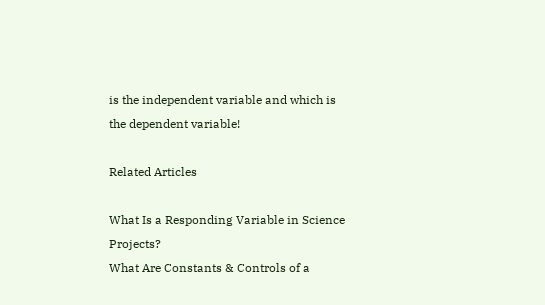is the independent variable and which is the dependent variable!

Related Articles

What Is a Responding Variable in Science Projects?
What Are Constants & Controls of a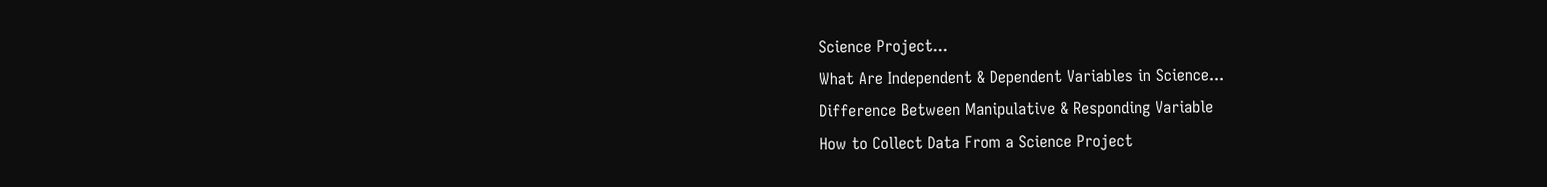Science Project...
What Are Independent & Dependent Variables in Science...
Difference Between Manipulative & Responding Variable
How to Collect Data From a Science Project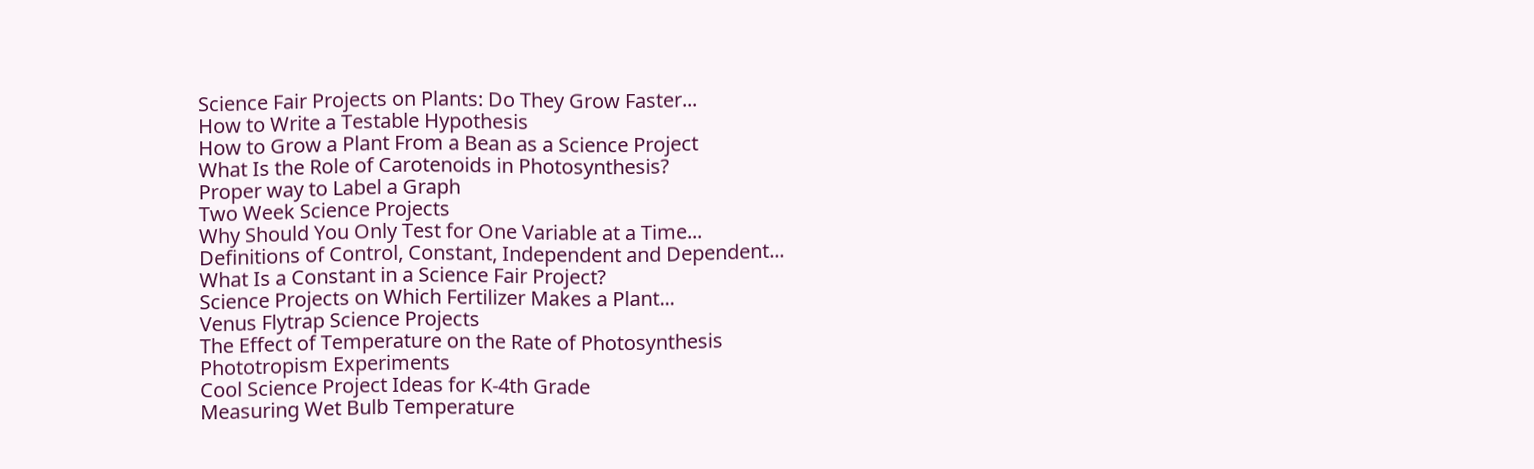Science Fair Projects on Plants: Do They Grow Faster...
How to Write a Testable Hypothesis
How to Grow a Plant From a Bean as a Science Project
What Is the Role of Carotenoids in Photosynthesis?
Proper way to Label a Graph
Two Week Science Projects
Why Should You Only Test for One Variable at a Time...
Definitions of Control, Constant, Independent and Dependent...
What Is a Constant in a Science Fair Project?
Science Projects on Which Fertilizer Makes a Plant...
Venus Flytrap Science Projects
The Effect of Temperature on the Rate of Photosynthesis
Phototropism Experiments
Cool Science Project Ideas for K-4th Grade
Measuring Wet Bulb Temperature